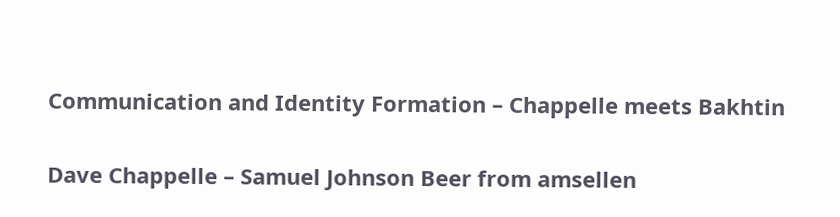Communication and Identity Formation – Chappelle meets Bakhtin

Dave Chappelle – Samuel Johnson Beer from amsellen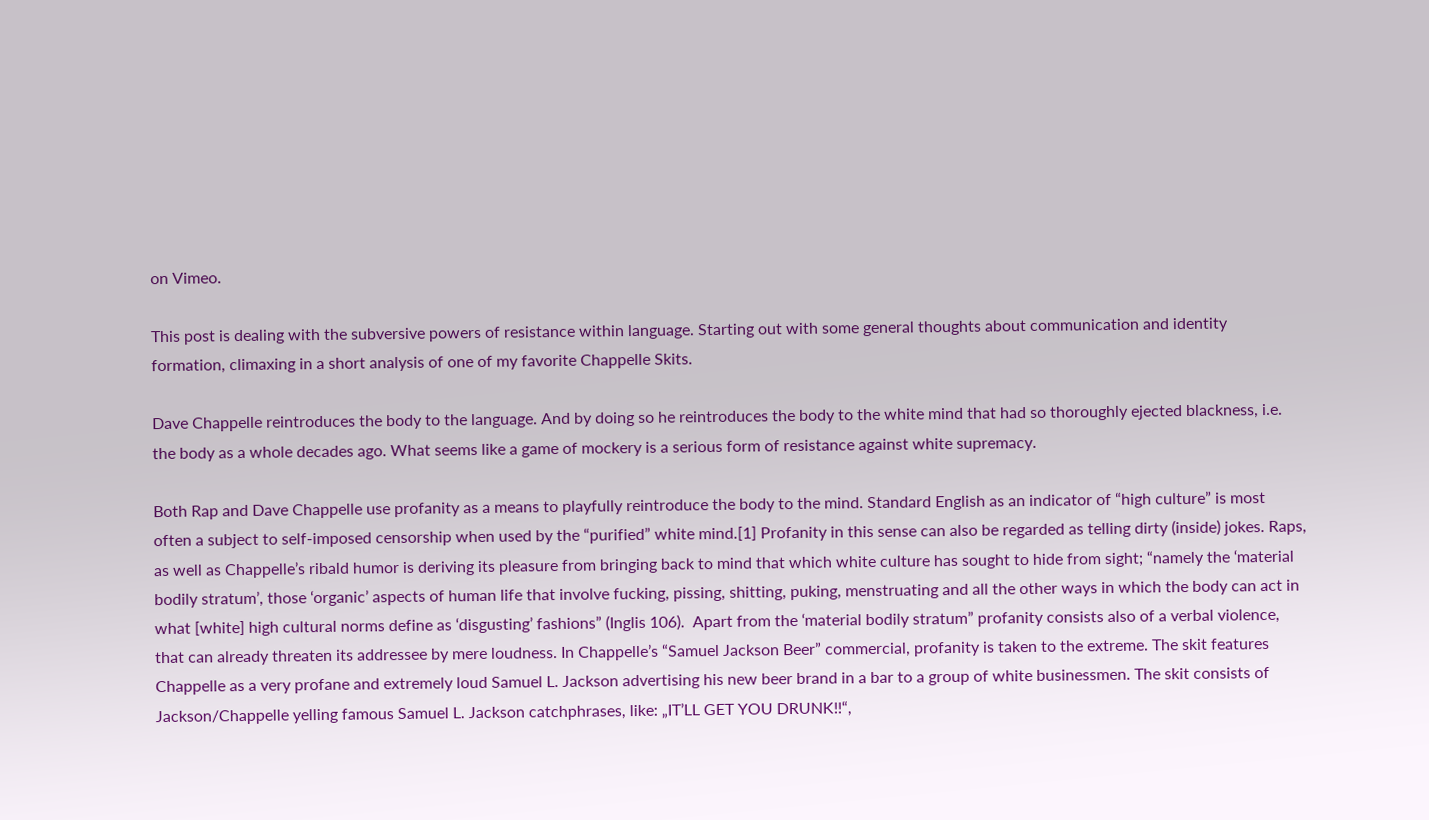on Vimeo.

This post is dealing with the subversive powers of resistance within language. Starting out with some general thoughts about communication and identity formation, climaxing in a short analysis of one of my favorite Chappelle Skits.

Dave Chappelle reintroduces the body to the language. And by doing so he reintroduces the body to the white mind that had so thoroughly ejected blackness, i.e. the body as a whole decades ago. What seems like a game of mockery is a serious form of resistance against white supremacy.

Both Rap and Dave Chappelle use profanity as a means to playfully reintroduce the body to the mind. Standard English as an indicator of “high culture” is most often a subject to self-imposed censorship when used by the “purified” white mind.[1] Profanity in this sense can also be regarded as telling dirty (inside) jokes. Raps, as well as Chappelle’s ribald humor is deriving its pleasure from bringing back to mind that which white culture has sought to hide from sight; “namely the ‘material bodily stratum’, those ‘organic’ aspects of human life that involve fucking, pissing, shitting, puking, menstruating and all the other ways in which the body can act in what [white] high cultural norms define as ‘disgusting’ fashions” (Inglis 106).  Apart from the ‘material bodily stratum” profanity consists also of a verbal violence, that can already threaten its addressee by mere loudness. In Chappelle’s “Samuel Jackson Beer” commercial, profanity is taken to the extreme. The skit features Chappelle as a very profane and extremely loud Samuel L. Jackson advertising his new beer brand in a bar to a group of white businessmen. The skit consists of Jackson/Chappelle yelling famous Samuel L. Jackson catchphrases, like: „IT’LL GET YOU DRUNK!!“,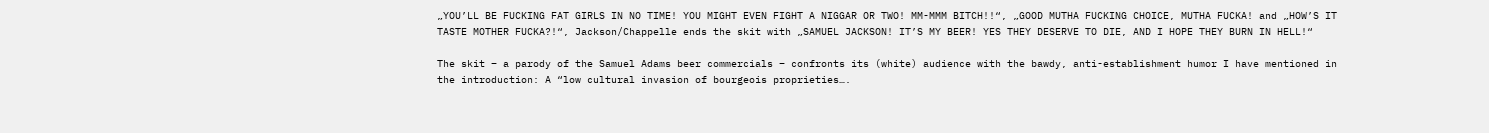„YOU’LL BE FUCKING FAT GIRLS IN NO TIME! YOU MIGHT EVEN FIGHT A NIGGAR OR TWO! MM-MMM BITCH!!“, „GOOD MUTHA FUCKING CHOICE, MUTHA FUCKA! and „HOW’S IT TASTE MOTHER FUCKA?!“, Jackson/Chappelle ends the skit with „SAMUEL JACKSON! IT’S MY BEER! YES THEY DESERVE TO DIE, AND I HOPE THEY BURN IN HELL!“

The skit – a parody of the Samuel Adams beer commercials – confronts its (white) audience with the bawdy, anti-establishment humor I have mentioned in the introduction: A “low cultural invasion of bourgeois proprieties….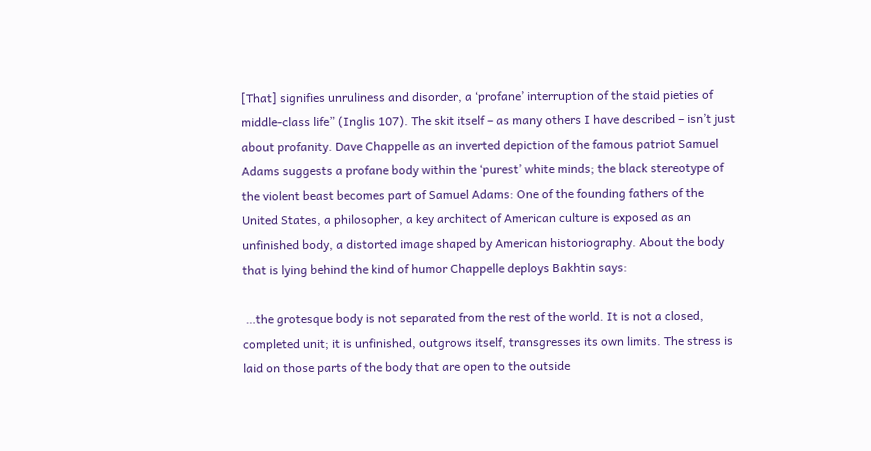[That] signifies unruliness and disorder, a ‘profane’ interruption of the staid pieties of middle-class life” (Inglis 107). The skit itself – as many others I have described – isn’t just about profanity. Dave Chappelle as an inverted depiction of the famous patriot Samuel Adams suggests a profane body within the ‘purest’ white minds; the black stereotype of the violent beast becomes part of Samuel Adams: One of the founding fathers of the United States, a philosopher, a key architect of American culture is exposed as an unfinished body, a distorted image shaped by American historiography. About the body that is lying behind the kind of humor Chappelle deploys Bakhtin says:

 …the grotesque body is not separated from the rest of the world. It is not a closed, completed unit; it is unfinished, outgrows itself, transgresses its own limits. The stress is laid on those parts of the body that are open to the outside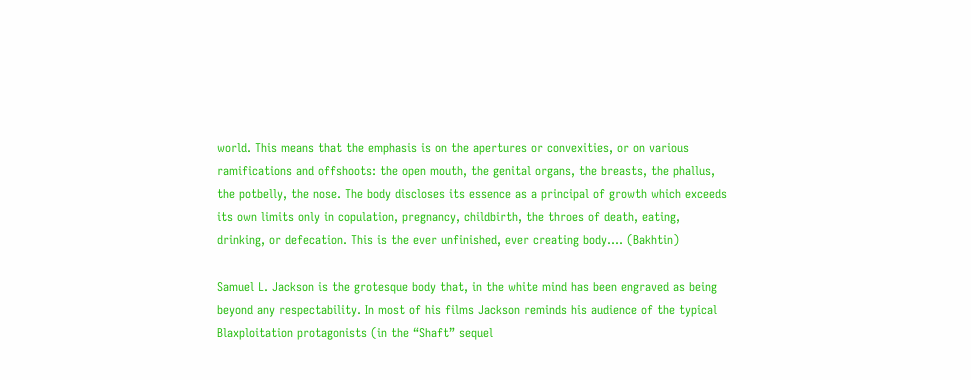world. This means that the emphasis is on the apertures or convexities, or on various ramifications and offshoots: the open mouth, the genital organs, the breasts, the phallus, the potbelly, the nose. The body discloses its essence as a principal of growth which exceeds its own limits only in copulation, pregnancy, childbirth, the throes of death, eating, drinking, or defecation. This is the ever unfinished, ever creating body…. (Bakhtin)

Samuel L. Jackson is the grotesque body that, in the white mind has been engraved as being beyond any respectability. In most of his films Jackson reminds his audience of the typical Blaxploitation protagonists (in the “Shaft” sequel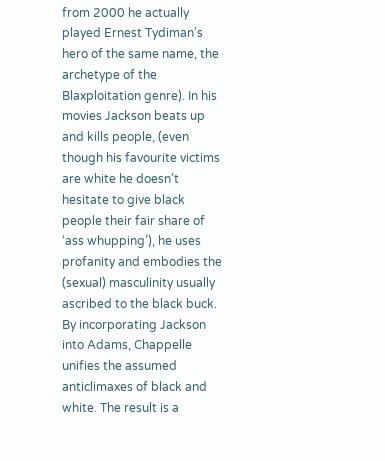from 2000 he actually played Ernest Tydiman’s hero of the same name, the archetype of the Blaxploitation genre). In his movies Jackson beats up and kills people, (even though his favourite victims are white he doesn’t hesitate to give black people their fair share of ‘ass whupping’), he uses profanity and embodies the (sexual) masculinity usually ascribed to the black buck. By incorporating Jackson into Adams, Chappelle unifies the assumed anticlimaxes of black and white. The result is a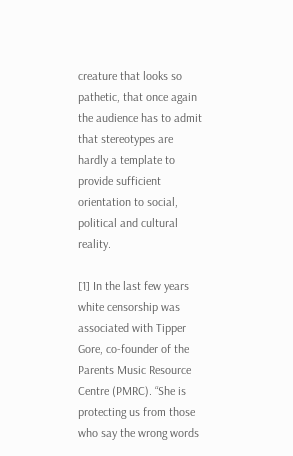creature that looks so pathetic, that once again the audience has to admit that stereotypes are hardly a template to provide sufficient orientation to social, political and cultural reality.

[1] In the last few years white censorship was associated with Tipper Gore, co-founder of the Parents Music Resource Centre (PMRC). “She is protecting us from those who say the wrong words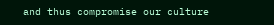and thus compromise our culture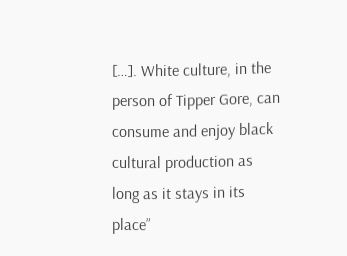[…]. White culture, in the person of Tipper Gore, can consume and enjoy black cultural production as long as it stays in its place”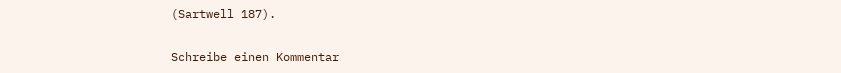(Sartwell 187).

Schreibe einen Kommentar